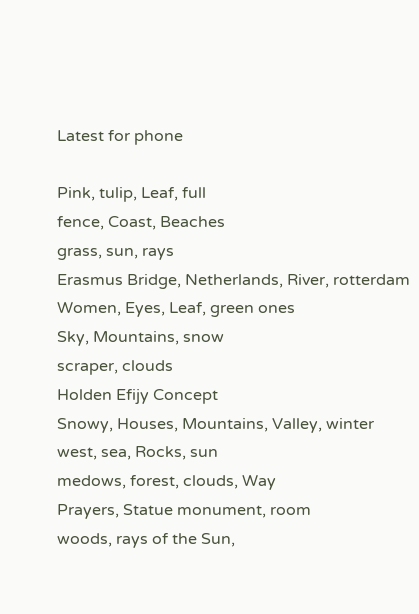Latest for phone

Pink, tulip, Leaf, full
fence, Coast, Beaches
grass, sun, rays
Erasmus Bridge, Netherlands, River, rotterdam
Women, Eyes, Leaf, green ones
Sky, Mountains, snow
scraper, clouds
Holden Efijy Concept
Snowy, Houses, Mountains, Valley, winter
west, sea, Rocks, sun
medows, forest, clouds, Way
Prayers, Statue monument, room
woods, rays of the Sun,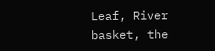Leaf, River
basket, the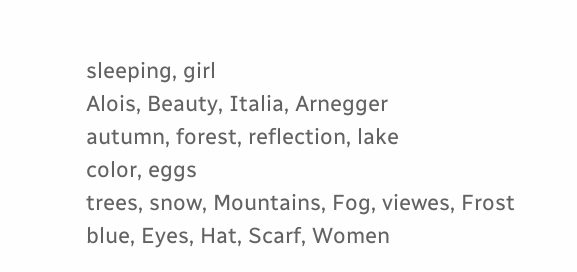sleeping, girl
Alois, Beauty, Italia, Arnegger
autumn, forest, reflection, lake
color, eggs
trees, snow, Mountains, Fog, viewes, Frost
blue, Eyes, Hat, Scarf, Women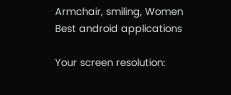Armchair, smiling, Women
Best android applications

Your screen resolution: